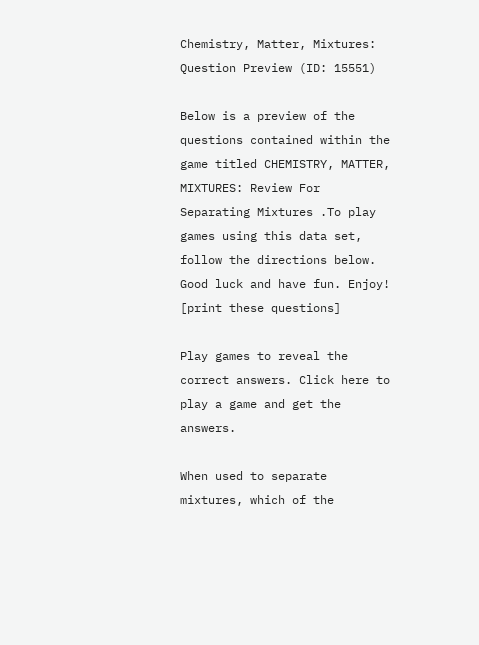Chemistry, Matter, Mixtures: Question Preview (ID: 15551)

Below is a preview of the questions contained within the game titled CHEMISTRY, MATTER, MIXTURES: Review For Separating Mixtures .To play games using this data set, follow the directions below. Good luck and have fun. Enjoy! [print these questions]

Play games to reveal the correct answers. Click here to play a game and get the answers.

When used to separate mixtures, which of the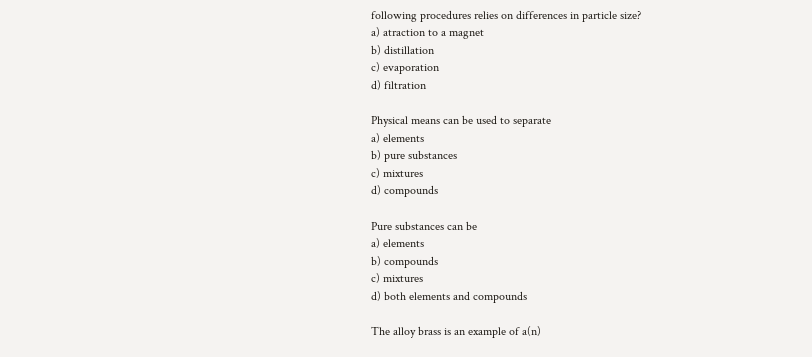following procedures relies on differences in particle size?
a) atraction to a magnet
b) distillation
c) evaporation
d) filtration

Physical means can be used to separate
a) elements
b) pure substances
c) mixtures
d) compounds

Pure substances can be
a) elements
b) compounds
c) mixtures
d) both elements and compounds

The alloy brass is an example of a(n)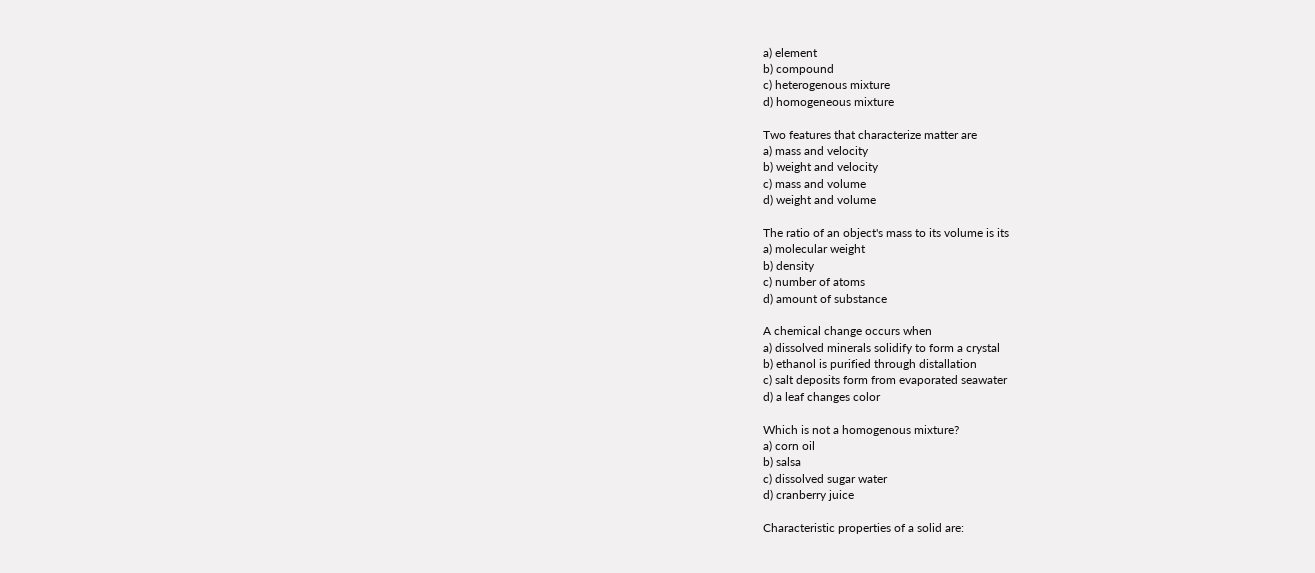a) element
b) compound
c) heterogenous mixture
d) homogeneous mixture

Two features that characterize matter are
a) mass and velocity
b) weight and velocity
c) mass and volume
d) weight and volume

The ratio of an object's mass to its volume is its
a) molecular weight
b) density
c) number of atoms
d) amount of substance

A chemical change occurs when
a) dissolved minerals solidify to form a crystal
b) ethanol is purified through distallation
c) salt deposits form from evaporated seawater
d) a leaf changes color

Which is not a homogenous mixture?
a) corn oil
b) salsa
c) dissolved sugar water
d) cranberry juice

Characteristic properties of a solid are: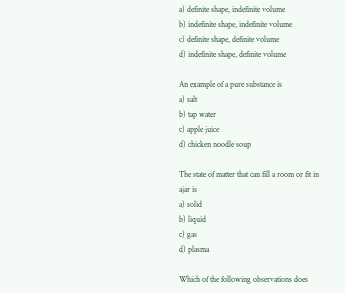a) definite shape, indefinite volume
b) indefinite shape, indefinite volume
c) definite shape, definite volume
d) indefinite shape, definite volume

An example of a pure substance is
a) salt
b) tap water
c) apple juice
d) chicken noodle soup

The state of matter that can fill a room or fit in ajar is
a) solid
b) liquid
c) gas
d) plasma

Which of the following observations does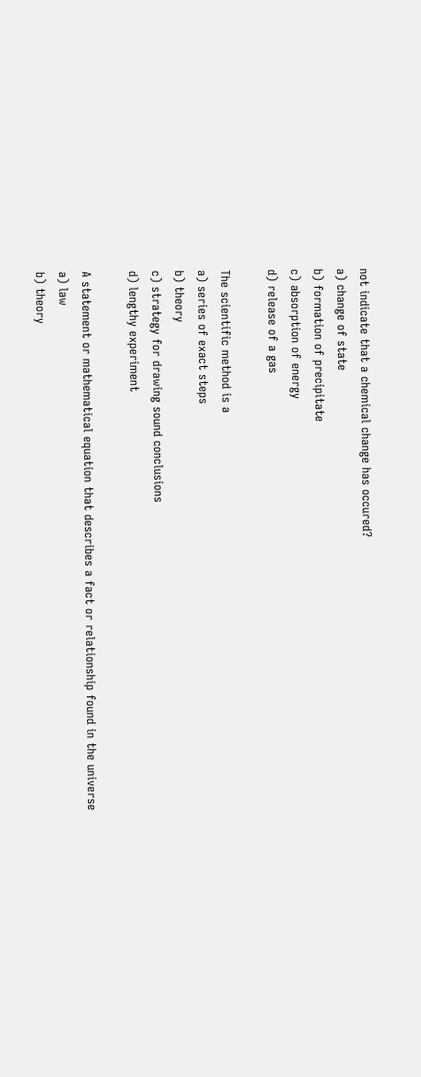not indicate that a chemical change has occured?
a) change of state
b) formation of precipitate
c) absorption of energy
d) release of a gas

The scientific method is a
a) series of exact steps
b) theory
c) strategy for drawing sound conclusions
d) lengthy experiment

A statement or mathematical equation that describes a fact or relationship found in the universe
a) law
b) theory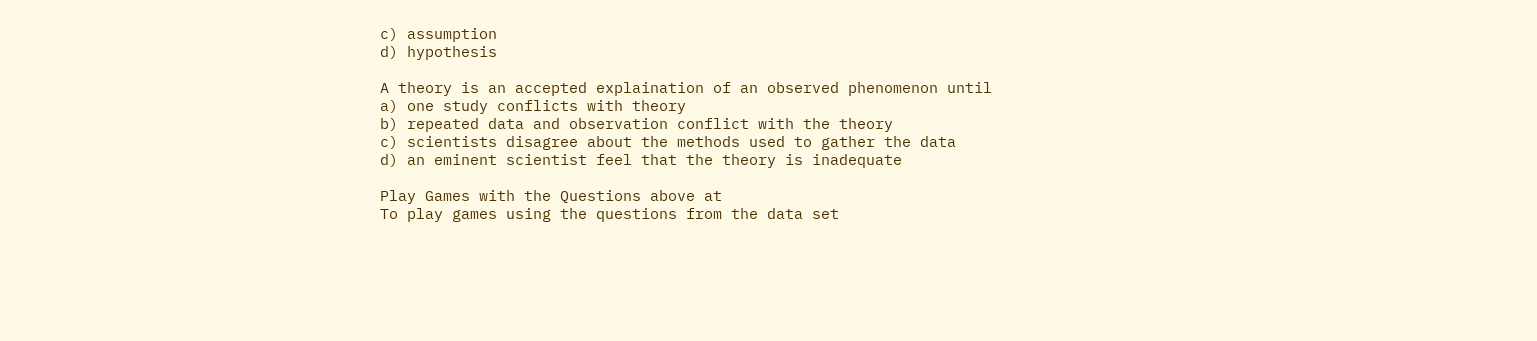c) assumption
d) hypothesis

A theory is an accepted explaination of an observed phenomenon until
a) one study conflicts with theory
b) repeated data and observation conflict with the theory
c) scientists disagree about the methods used to gather the data
d) an eminent scientist feel that the theory is inadequate

Play Games with the Questions above at
To play games using the questions from the data set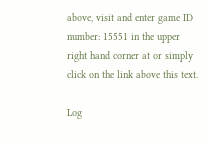above, visit and enter game ID number: 15551 in the upper right hand corner at or simply click on the link above this text.

Log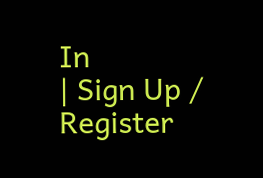In
| Sign Up / Register